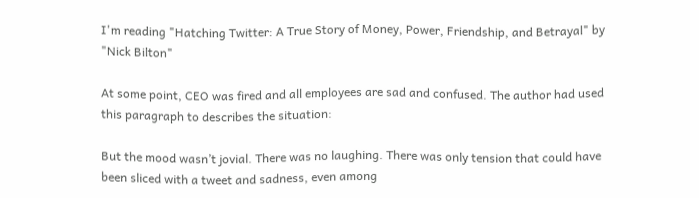I'm reading "Hatching Twitter: A True Story of Money, Power, Friendship, and Betrayal" by "Nick Bilton"

At some point, CEO was fired and all employees are sad and confused. The author had used this paragraph to describes the situation:

But the mood wasn’t jovial. There was no laughing. There was only tension that could have been sliced with a tweet and sadness, even among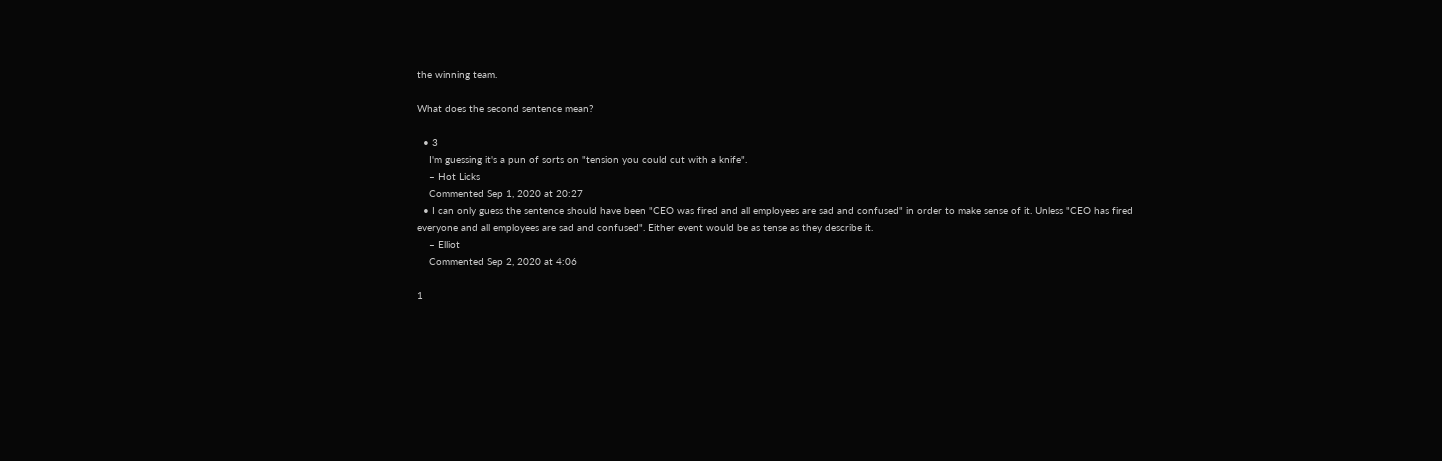the winning team.

What does the second sentence mean?

  • 3
    I'm guessing it's a pun of sorts on "tension you could cut with a knife".
    – Hot Licks
    Commented Sep 1, 2020 at 20:27
  • I can only guess the sentence should have been "CEO was fired and all employees are sad and confused" in order to make sense of it. Unless "CEO has fired everyone and all employees are sad and confused". Either event would be as tense as they describe it.
    – Elliot
    Commented Sep 2, 2020 at 4:06

1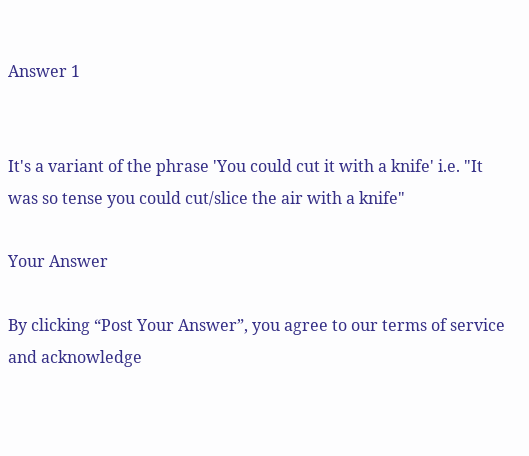Answer 1


It's a variant of the phrase 'You could cut it with a knife' i.e. "It was so tense you could cut/slice the air with a knife"

Your Answer

By clicking “Post Your Answer”, you agree to our terms of service and acknowledge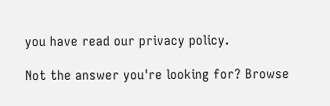you have read our privacy policy.

Not the answer you're looking for? Browse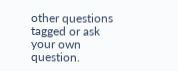other questions tagged or ask your own question.